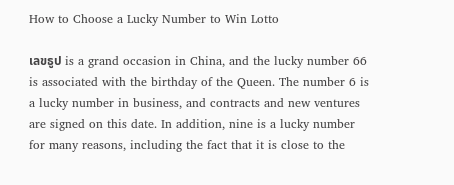How to Choose a Lucky Number to Win Lotto

เลขธูป is a grand occasion in China, and the lucky number 66 is associated with the birthday of the Queen. The number 6 is a lucky number in business, and contracts and new ventures are signed on this date. In addition, nine is a lucky number for many reasons, including the fact that it is close to the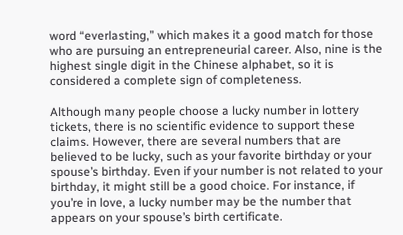word “everlasting,” which makes it a good match for those who are pursuing an entrepreneurial career. Also, nine is the highest single digit in the Chinese alphabet, so it is considered a complete sign of completeness.

Although many people choose a lucky number in lottery tickets, there is no scientific evidence to support these claims. However, there are several numbers that are believed to be lucky, such as your favorite birthday or your spouse’s birthday. Even if your number is not related to your birthday, it might still be a good choice. For instance, if you’re in love, a lucky number may be the number that appears on your spouse’s birth certificate.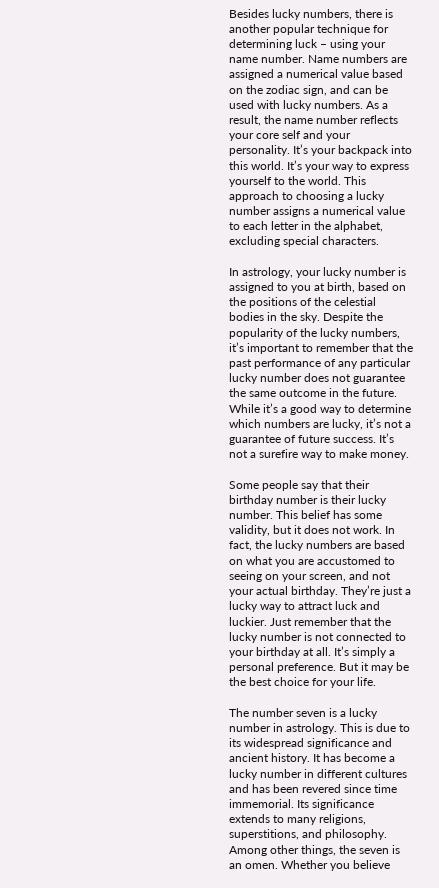Besides lucky numbers, there is another popular technique for determining luck – using your name number. Name numbers are assigned a numerical value based on the zodiac sign, and can be used with lucky numbers. As a result, the name number reflects your core self and your personality. It’s your backpack into this world. It’s your way to express yourself to the world. This approach to choosing a lucky number assigns a numerical value to each letter in the alphabet, excluding special characters.

In astrology, your lucky number is assigned to you at birth, based on the positions of the celestial bodies in the sky. Despite the popularity of the lucky numbers, it’s important to remember that the past performance of any particular lucky number does not guarantee the same outcome in the future. While it’s a good way to determine which numbers are lucky, it’s not a guarantee of future success. It’s not a surefire way to make money.

Some people say that their birthday number is their lucky number. This belief has some validity, but it does not work. In fact, the lucky numbers are based on what you are accustomed to seeing on your screen, and not your actual birthday. They’re just a lucky way to attract luck and luckier. Just remember that the lucky number is not connected to your birthday at all. It’s simply a personal preference. But it may be the best choice for your life.

The number seven is a lucky number in astrology. This is due to its widespread significance and ancient history. It has become a lucky number in different cultures and has been revered since time immemorial. Its significance extends to many religions, superstitions, and philosophy. Among other things, the seven is an omen. Whether you believe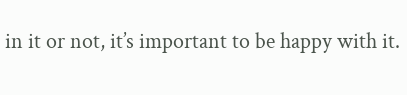in it or not, it’s important to be happy with it.